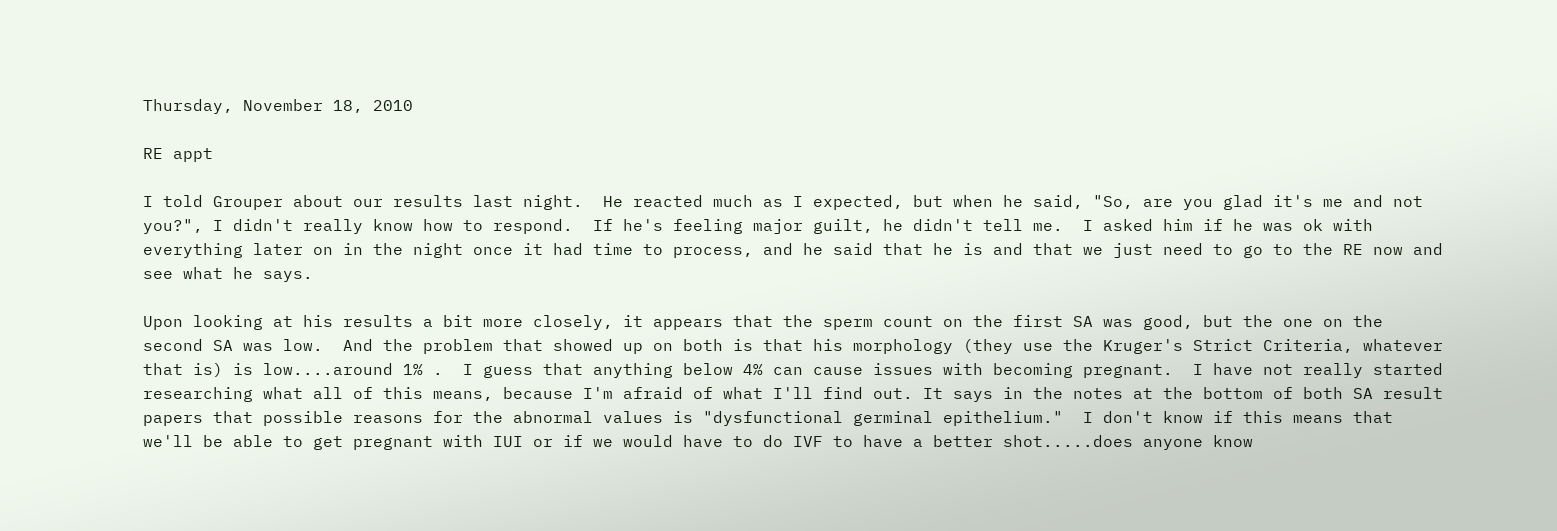Thursday, November 18, 2010

RE appt

I told Grouper about our results last night.  He reacted much as I expected, but when he said, "So, are you glad it's me and not you?", I didn't really know how to respond.  If he's feeling major guilt, he didn't tell me.  I asked him if he was ok with everything later on in the night once it had time to process, and he said that he is and that we just need to go to the RE now and see what he says.

Upon looking at his results a bit more closely, it appears that the sperm count on the first SA was good, but the one on the second SA was low.  And the problem that showed up on both is that his morphology (they use the Kruger's Strict Criteria, whatever that is) is low....around 1% .  I guess that anything below 4% can cause issues with becoming pregnant.  I have not really started researching what all of this means, because I'm afraid of what I'll find out. It says in the notes at the bottom of both SA result papers that possible reasons for the abnormal values is "dysfunctional germinal epithelium."  I don't know if this means that we'll be able to get pregnant with IUI or if we would have to do IVF to have a better shot.....does anyone know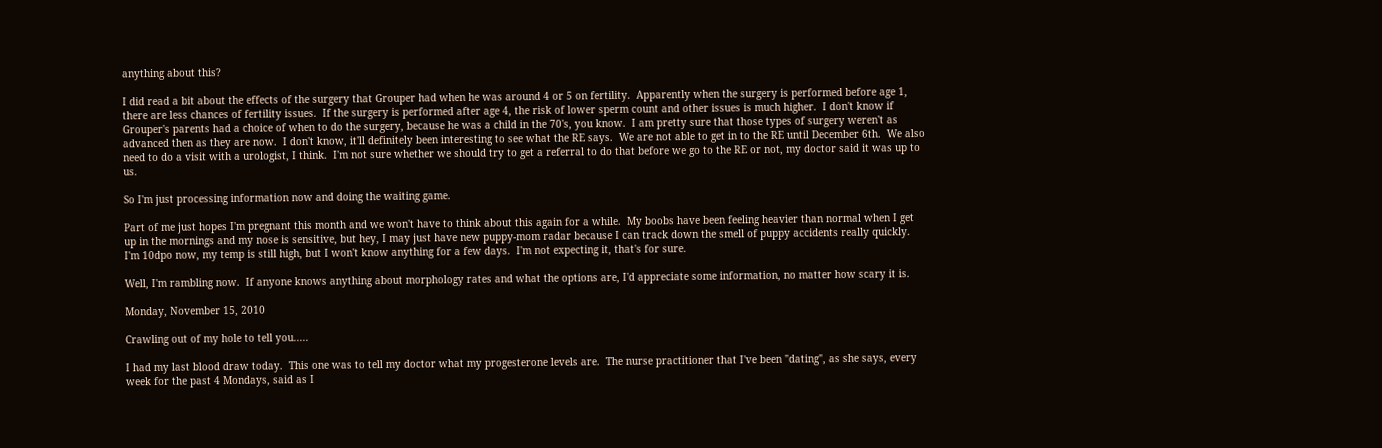anything about this?

I did read a bit about the effects of the surgery that Grouper had when he was around 4 or 5 on fertility.  Apparently when the surgery is performed before age 1, there are less chances of fertility issues.  If the surgery is performed after age 4, the risk of lower sperm count and other issues is much higher.  I don't know if Grouper's parents had a choice of when to do the surgery, because he was a child in the 70's, you know.  I am pretty sure that those types of surgery weren't as advanced then as they are now.  I don't know, it'll definitely been interesting to see what the RE says.  We are not able to get in to the RE until December 6th.  We also need to do a visit with a urologist, I think.  I'm not sure whether we should try to get a referral to do that before we go to the RE or not, my doctor said it was up to us.

So I'm just processing information now and doing the waiting game.

Part of me just hopes I'm pregnant this month and we won't have to think about this again for a while.  My boobs have been feeling heavier than normal when I get up in the mornings and my nose is sensitive, but hey, I may just have new puppy-mom radar because I can track down the smell of puppy accidents really quickly.  I'm 10dpo now, my temp is still high, but I won't know anything for a few days.  I'm not expecting it, that's for sure.

Well, I'm rambling now.  If anyone knows anything about morphology rates and what the options are, I'd appreciate some information, no matter how scary it is.

Monday, November 15, 2010

Crawling out of my hole to tell you.....

I had my last blood draw today.  This one was to tell my doctor what my progesterone levels are.  The nurse practitioner that I've been "dating", as she says, every week for the past 4 Mondays, said as I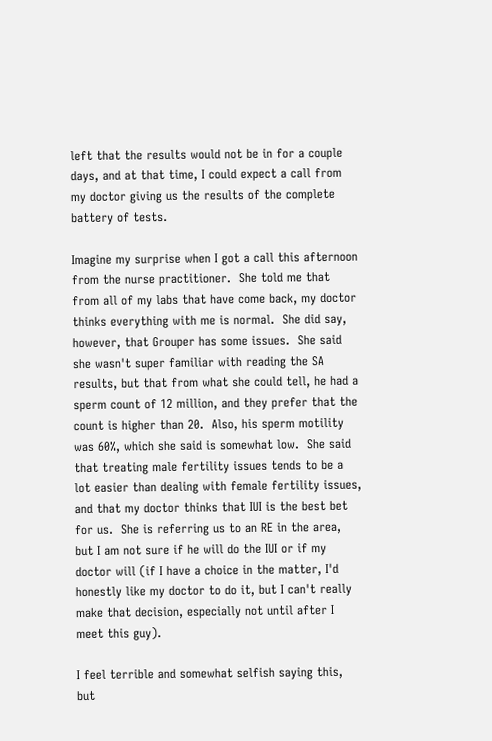left that the results would not be in for a couple days, and at that time, I could expect a call from my doctor giving us the results of the complete battery of tests.

Imagine my surprise when I got a call this afternoon from the nurse practitioner.  She told me that from all of my labs that have come back, my doctor thinks everything with me is normal.  She did say, however, that Grouper has some issues.  She said she wasn't super familiar with reading the SA results, but that from what she could tell, he had a sperm count of 12 million, and they prefer that the count is higher than 20.  Also, his sperm motility was 60%, which she said is somewhat low.  She said that treating male fertility issues tends to be a lot easier than dealing with female fertility issues, and that my doctor thinks that IUI is the best bet for us.  She is referring us to an RE in the area, but I am not sure if he will do the IUI or if my doctor will (if I have a choice in the matter, I'd honestly like my doctor to do it, but I can't really make that decision, especially not until after I meet this guy).

I feel terrible and somewhat selfish saying this, but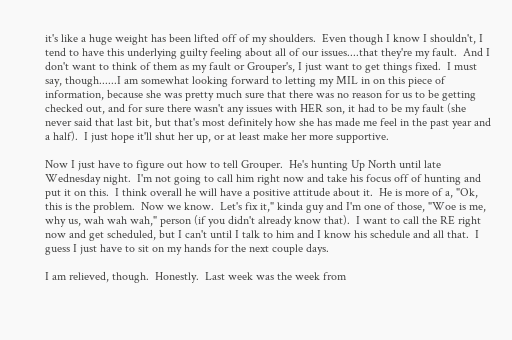it's like a huge weight has been lifted off of my shoulders.  Even though I know I shouldn't, I tend to have this underlying guilty feeling about all of our issues....that they're my fault.  And I don't want to think of them as my fault or Grouper's, I just want to get things fixed.  I must say, though......I am somewhat looking forward to letting my MIL in on this piece of information, because she was pretty much sure that there was no reason for us to be getting checked out, and for sure there wasn't any issues with HER son, it had to be my fault (she never said that last bit, but that's most definitely how she has made me feel in the past year and a half).  I just hope it'll shut her up, or at least make her more supportive.

Now I just have to figure out how to tell Grouper.  He's hunting Up North until late Wednesday night.  I'm not going to call him right now and take his focus off of hunting and put it on this.  I think overall he will have a positive attitude about it.  He is more of a, "Ok, this is the problem.  Now we know.  Let's fix it," kinda guy and I'm one of those, "Woe is me, why us, wah wah wah," person (if you didn't already know that).  I want to call the RE right now and get scheduled, but I can't until I talk to him and I know his schedule and all that.  I guess I just have to sit on my hands for the next couple days.

I am relieved, though.  Honestly.  Last week was the week from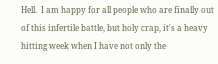Hell.  I am happy for all people who are finally out of this infertile battle, but holy crap, it's a heavy hitting week when I have not only the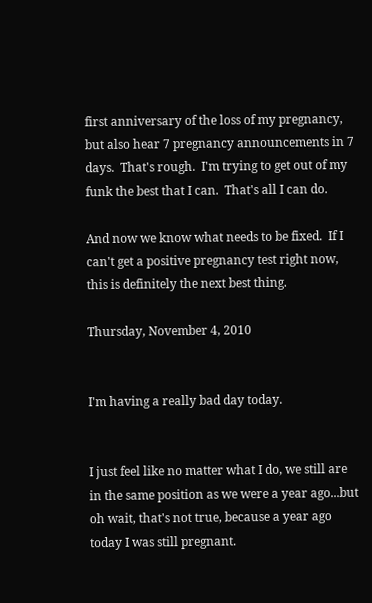first anniversary of the loss of my pregnancy, but also hear 7 pregnancy announcements in 7 days.  That's rough.  I'm trying to get out of my funk the best that I can.  That's all I can do.

And now we know what needs to be fixed.  If I can't get a positive pregnancy test right now, this is definitely the next best thing.

Thursday, November 4, 2010


I'm having a really bad day today.


I just feel like no matter what I do, we still are in the same position as we were a year ago...but oh wait, that's not true, because a year ago today I was still pregnant.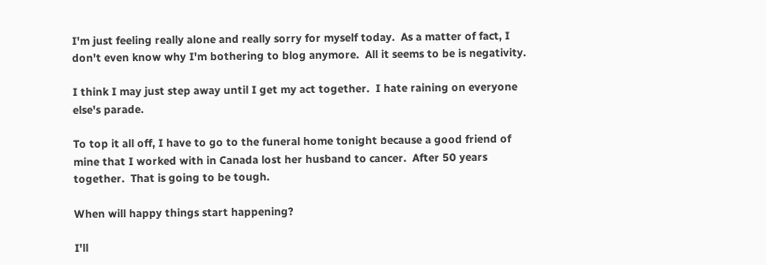I'm just feeling really alone and really sorry for myself today.  As a matter of fact, I don't even know why I'm bothering to blog anymore.  All it seems to be is negativity.

I think I may just step away until I get my act together.  I hate raining on everyone else's parade.

To top it all off, I have to go to the funeral home tonight because a good friend of mine that I worked with in Canada lost her husband to cancer.  After 50 years together.  That is going to be tough.

When will happy things start happening?

I'll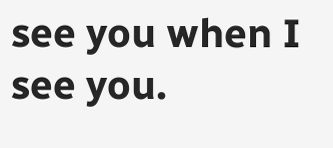see you when I see you.